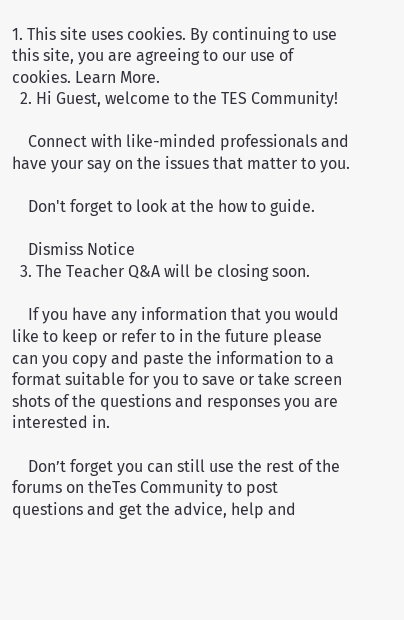1. This site uses cookies. By continuing to use this site, you are agreeing to our use of cookies. Learn More.
  2. Hi Guest, welcome to the TES Community!

    Connect with like-minded professionals and have your say on the issues that matter to you.

    Don't forget to look at the how to guide.

    Dismiss Notice
  3. The Teacher Q&A will be closing soon.

    If you have any information that you would like to keep or refer to in the future please can you copy and paste the information to a format suitable for you to save or take screen shots of the questions and responses you are interested in.

    Don’t forget you can still use the rest of the forums on theTes Community to post questions and get the advice, help and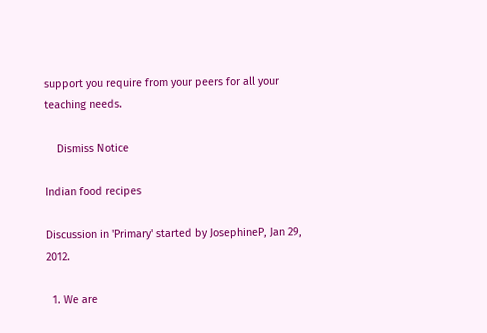support you require from your peers for all your teaching needs.

    Dismiss Notice

Indian food recipes

Discussion in 'Primary' started by JosephineP, Jan 29, 2012.

  1. We are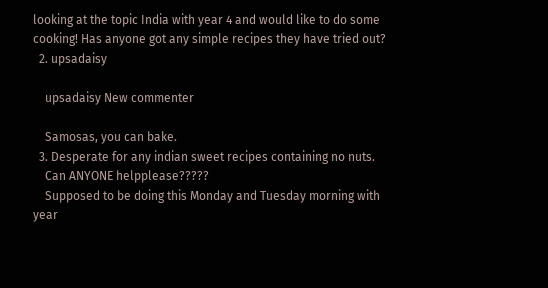looking at the topic India with year 4 and would like to do some cooking! Has anyone got any simple recipes they have tried out?
  2. upsadaisy

    upsadaisy New commenter

    Samosas, you can bake.
  3. Desperate for any indian sweet recipes containing no nuts.
    Can ANYONE helpplease?????
    Supposed to be doing this Monday and Tuesday morning with year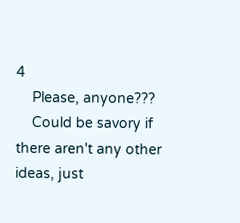4
    Please, anyone???
    Could be savory if there aren't any other ideas, just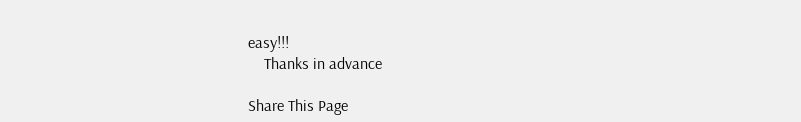easy!!!
    Thanks in advance

Share This Page